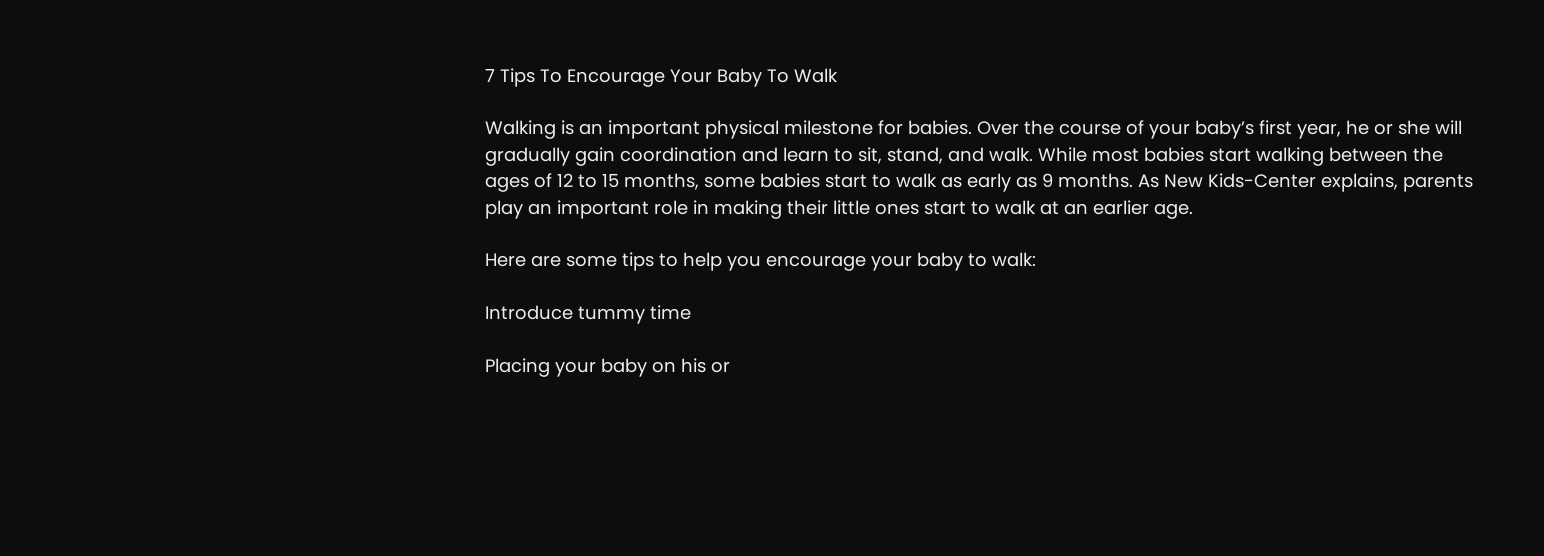7 Tips To Encourage Your Baby To Walk

Walking is an important physical milestone for babies. Over the course of your baby’s first year, he or she will gradually gain coordination and learn to sit, stand, and walk. While most babies start walking between the ages of 12 to 15 months, some babies start to walk as early as 9 months. As New Kids-Center explains, parents play an important role in making their little ones start to walk at an earlier age.

Here are some tips to help you encourage your baby to walk:

Introduce tummy time

Placing your baby on his or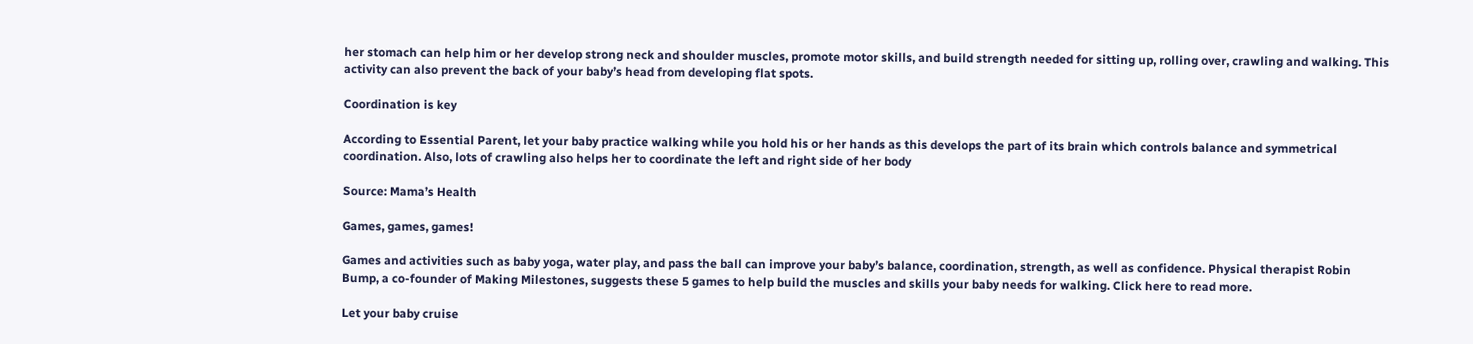her stomach can help him or her develop strong neck and shoulder muscles, promote motor skills, and build strength needed for sitting up, rolling over, crawling and walking. This activity can also prevent the back of your baby’s head from developing flat spots.

Coordination is key

According to Essential Parent, let your baby practice walking while you hold his or her hands as this develops the part of its brain which controls balance and symmetrical coordination. Also, lots of crawling also helps her to coordinate the left and right side of her body

Source: Mama’s Health

Games, games, games!

Games and activities such as baby yoga, water play, and pass the ball can improve your baby’s balance, coordination, strength, as well as confidence. Physical therapist Robin Bump, a co-founder of Making Milestones, suggests these 5 games to help build the muscles and skills your baby needs for walking. Click here to read more.

Let your baby cruise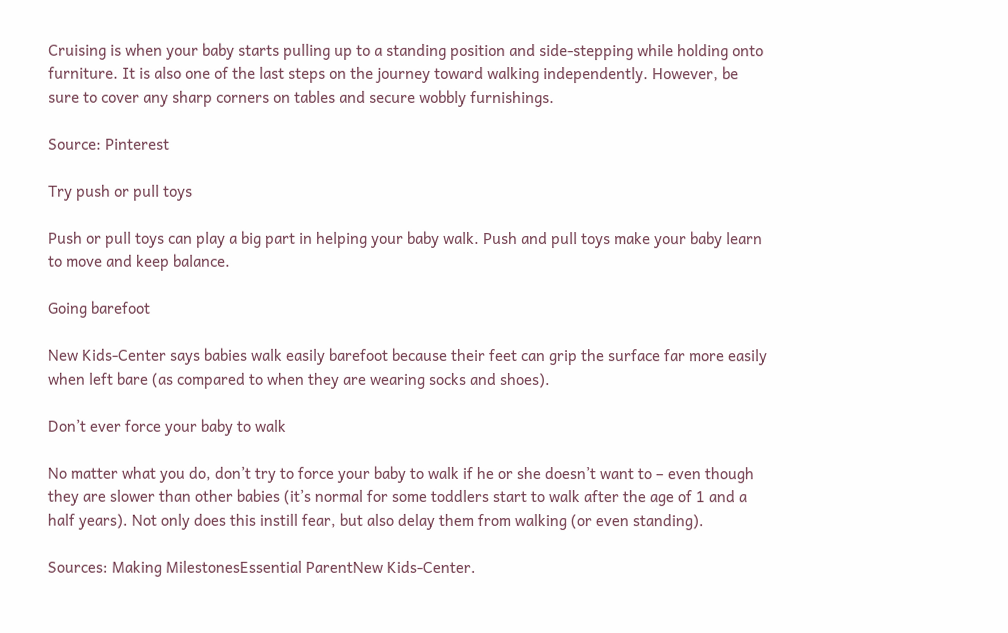Cruising is when your baby starts pulling up to a standing position and side-stepping while holding onto furniture. It is also one of the last steps on the journey toward walking independently. However, be sure to cover any sharp corners on tables and secure wobbly furnishings.

Source: Pinterest

Try push or pull toys

Push or pull toys can play a big part in helping your baby walk. Push and pull toys make your baby learn to move and keep balance.

Going barefoot

New Kids-Center says babies walk easily barefoot because their feet can grip the surface far more easily when left bare (as compared to when they are wearing socks and shoes).

Don’t ever force your baby to walk

No matter what you do, don’t try to force your baby to walk if he or she doesn’t want to – even though they are slower than other babies (it’s normal for some toddlers start to walk after the age of 1 and a half years). Not only does this instill fear, but also delay them from walking (or even standing).

Sources: Making MilestonesEssential ParentNew Kids-Center.